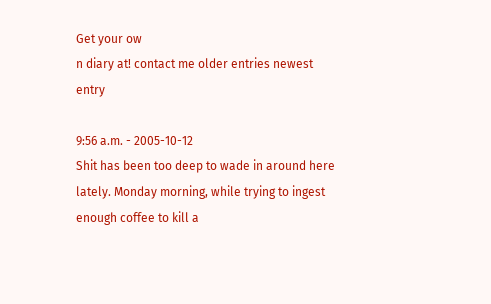Get your ow
n diary at! contact me older entries newest entry

9:56 a.m. - 2005-10-12
Shit has been too deep to wade in around here lately. Monday morning, while trying to ingest enough coffee to kill a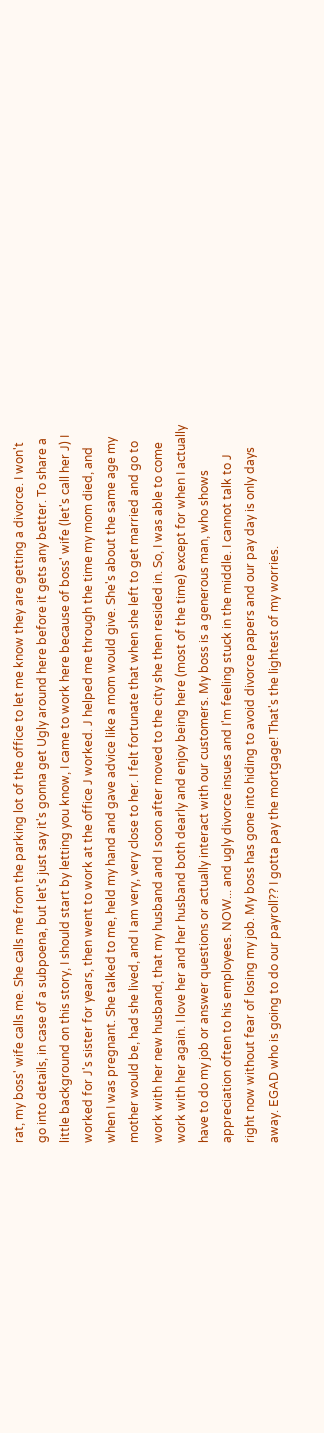rat, my boss' wife calls me. She calls me from the parking lot of the office to let me know they are getting a divorce. I won't go into details, in case of a subpoena, but let's just say it's gonna get Ugly around here before it gets any better. To share a little background on this story, I should start by letting you know, I came to work here because of boss' wife (let's call her J) I worked for J's sister for years, then went to work at the office J worked. J helped me through the time my mom died, and when I was pregnant. She talked to me, held my hand and gave advice like a mom would give. She's about the same age my mother would be, had she lived, and I am very, very close to her. I felt fortunate that when she left to get married and go to work with her new husband, that my husband and I soon after moved to the city she then resided in. So, I was able to come work with her again. I love her and her husband both dearly and enjoy being here (most of the time) except for when I actually have to do my job or answer questions or actually interact with our customers. My boss is a generous man, who shows appreciation often to his employees. NOW... and ugly divorce insues and I'm feeling stuck in the middle. I cannot talk to J right now without fear of losing my job. My boss has gone into hiding to avoid divorce papers and our pay day is only days away. EGAD who is going to do our payroll?? I gotta pay the mortgage! That's the lightest of my worries.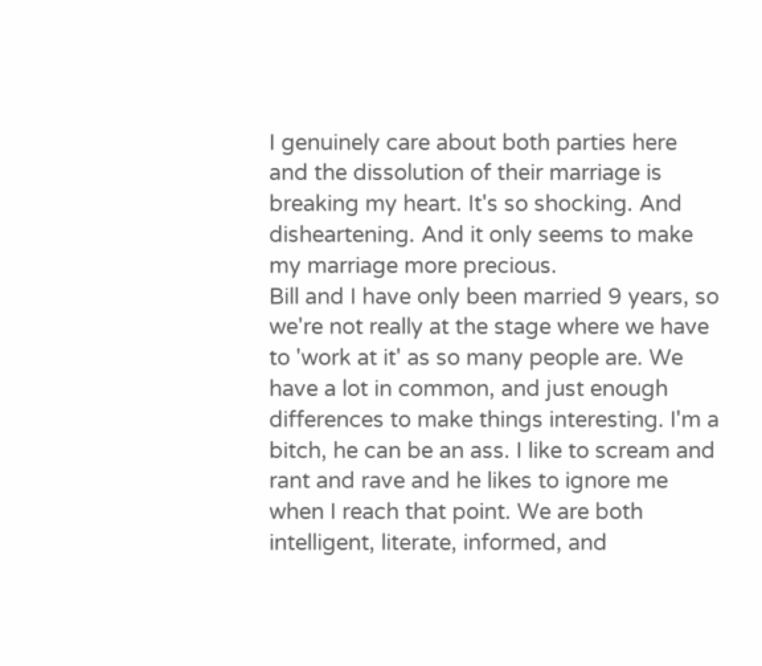I genuinely care about both parties here and the dissolution of their marriage is breaking my heart. It's so shocking. And disheartening. And it only seems to make my marriage more precious.
Bill and I have only been married 9 years, so we're not really at the stage where we have to 'work at it' as so many people are. We have a lot in common, and just enough differences to make things interesting. I'm a bitch, he can be an ass. I like to scream and rant and rave and he likes to ignore me when I reach that point. We are both intelligent, literate, informed, and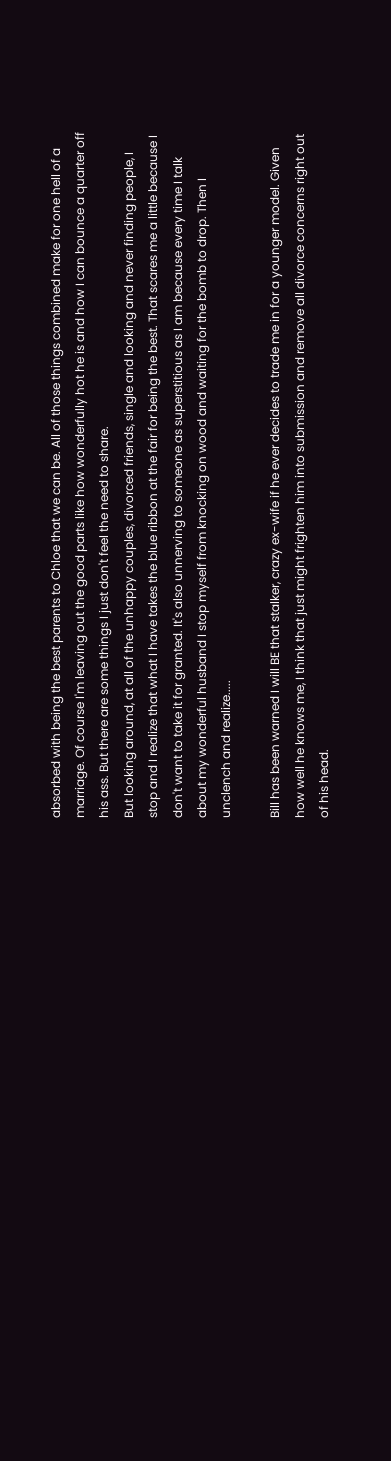absorbed with being the best parents to Chloe that we can be. All of those things combined make for one hell of a marriage. Of course I'm leaving out the good parts like how wonderfully hot he is and how I can bounce a quarter off his ass. But there are some things I just don't feel the need to share.
But looking around, at all of the unhappy couples, divorced friends, single and looking and never finding people, I stop and I realize that what I have takes the blue ribbon at the fair for being the best. That scares me a little because I don't want to take it for granted. It's also unnerving to someone as superstitious as I am because every time I talk about my wonderful husband I stop myself from knocking on wood and waiting for the bomb to drop. Then I unclench and realize.....

Bill has been warned I will BE that stalker, crazy ex-wife if he ever decides to trade me in for a younger model. Given how well he knows me, I think that just might frighten him into submission and remove all divorce concerns right out of his head.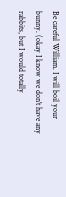Be careful William. I will boil your bunny. (okay I know we don't have any rabbits, but I would totally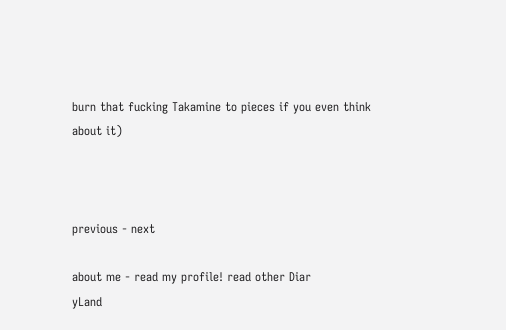burn that fucking Takamine to pieces if you even think about it)



previous - next

about me - read my profile! read other Diar
yLand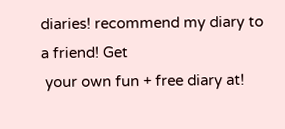diaries! recommend my diary to a friend! Get
 your own fun + free diary at!